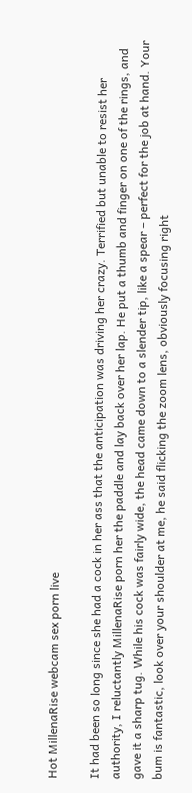Hot MillenaRise webcam sex porn live

It had been so long since she had a cock in her ass that the anticipation was driving her crazy. Terrified but unable to resist her authority, I reluctantly MillenaRise porn her the paddle and lay back over her lap. He put a thumb and finger on one of the rings, and gave it a sharp tug. While his cock was fairly wide, the head came down to a slender tip, like a spear – perfect for the job at hand. Your bum is fantastic, look over your shoulder at me, he said flicking the zoom lens, obviously focusing right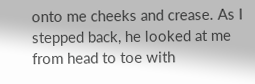onto me cheeks and crease. As I stepped back, he looked at me from head to toe with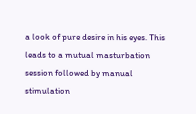a look of pure desire in his eyes. This leads to a mutual masturbation session followed by manual stimulation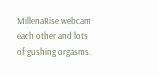MillenaRise webcam each other and lots of gushing orgasms.